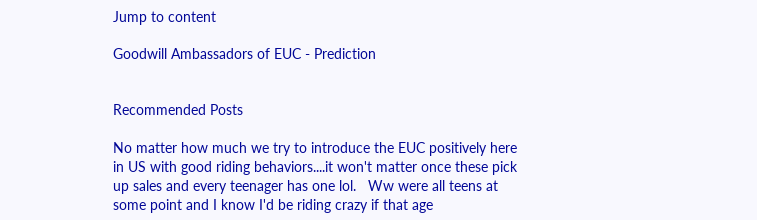Jump to content

Goodwill Ambassadors of EUC - Prediction


Recommended Posts

No matter how much we try to introduce the EUC positively here in US with good riding behaviors....it won't matter once these pick up sales and every teenager has one lol.   Ww were all teens at some point and I know I'd be riding crazy if that age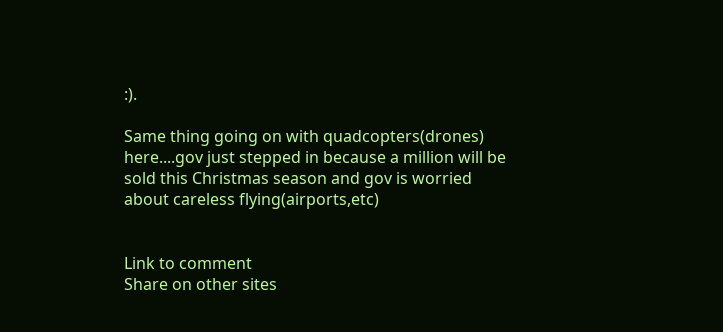:).

Same thing going on with quadcopters(drones) here....gov just stepped in because a million will be sold this Christmas season and gov is worried about careless flying(airports,etc)


Link to comment
Share on other sites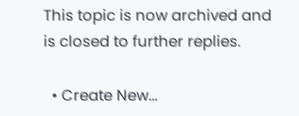This topic is now archived and is closed to further replies.

  • Create New...